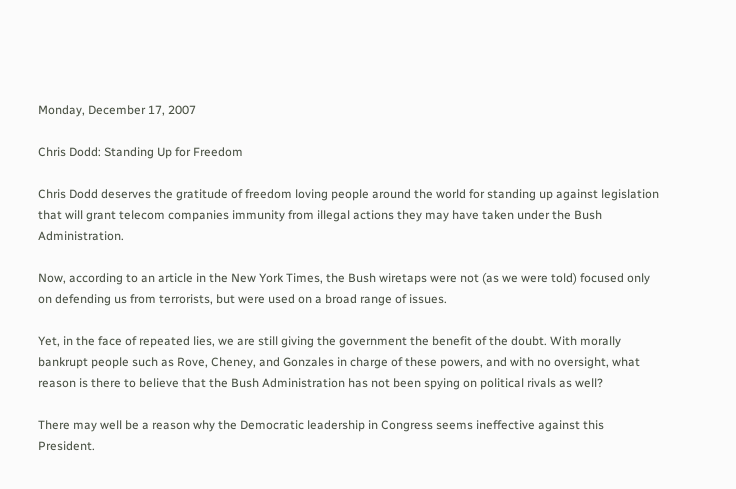Monday, December 17, 2007

Chris Dodd: Standing Up for Freedom

Chris Dodd deserves the gratitude of freedom loving people around the world for standing up against legislation that will grant telecom companies immunity from illegal actions they may have taken under the Bush Administration.

Now, according to an article in the New York Times, the Bush wiretaps were not (as we were told) focused only on defending us from terrorists, but were used on a broad range of issues.

Yet, in the face of repeated lies, we are still giving the government the benefit of the doubt. With morally bankrupt people such as Rove, Cheney, and Gonzales in charge of these powers, and with no oversight, what reason is there to believe that the Bush Administration has not been spying on political rivals as well?

There may well be a reason why the Democratic leadership in Congress seems ineffective against this President.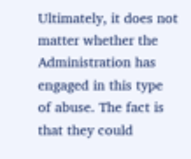Ultimately, it does not matter whether the Administration has engaged in this type of abuse. The fact is that they could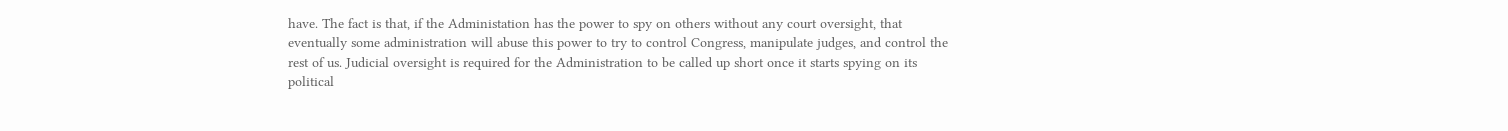have. The fact is that, if the Administation has the power to spy on others without any court oversight, that eventually some administration will abuse this power to try to control Congress, manipulate judges, and control the rest of us. Judicial oversight is required for the Administration to be called up short once it starts spying on its political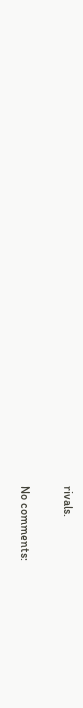rivals.

No comments: